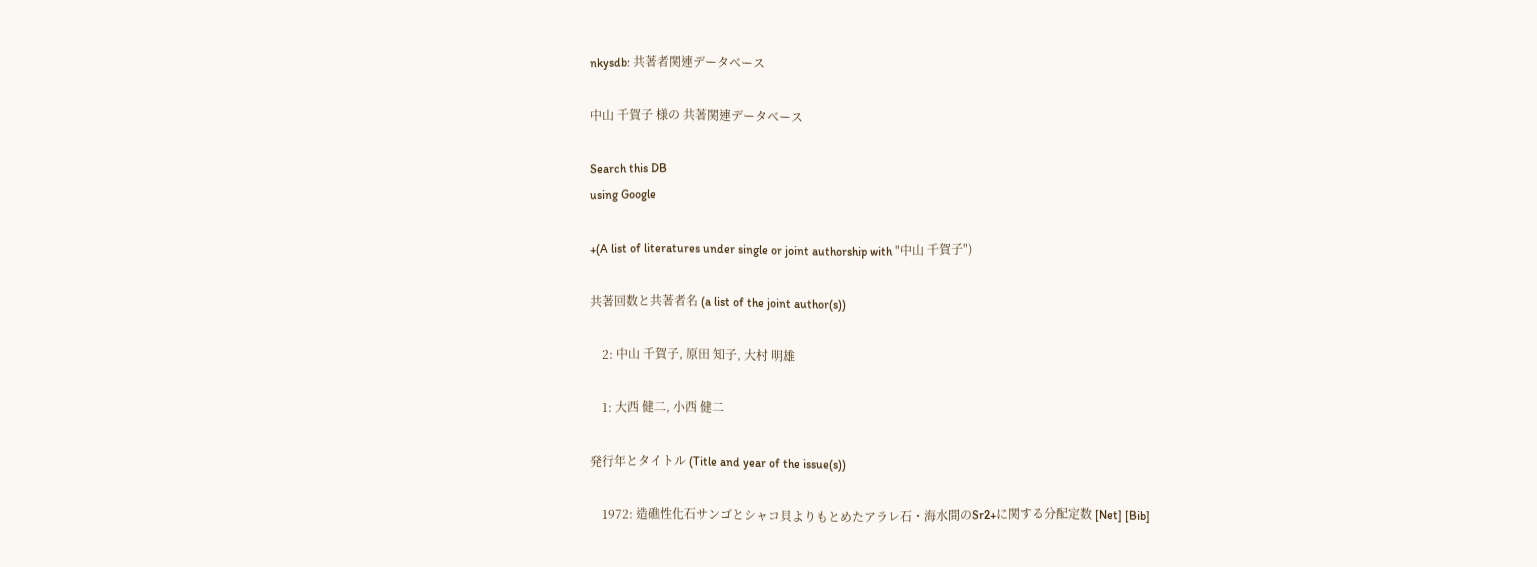nkysdb: 共著者関連データベース

中山 千賀子 様の 共著関連データベース

Search this DB
using Google

+(A list of literatures under single or joint authorship with "中山 千賀子")

共著回数と共著者名 (a list of the joint author(s))

    2: 中山 千賀子, 原田 知子, 大村 明雄

    1: 大西 健二, 小西 健二

発行年とタイトル (Title and year of the issue(s))

    1972: 造礁性化石サンゴとシャコ貝よりもとめたアラレ石・海水間のSr2+に関する分配定数 [Net] [Bib]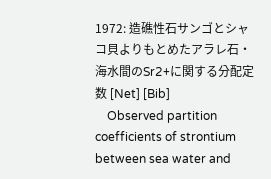1972: 造礁性石サンゴとシャコ貝よりもとめたアラレ石・海水間のSr2+に関する分配定数 [Net] [Bib]
    Observed partition coefficients of strontium between sea water and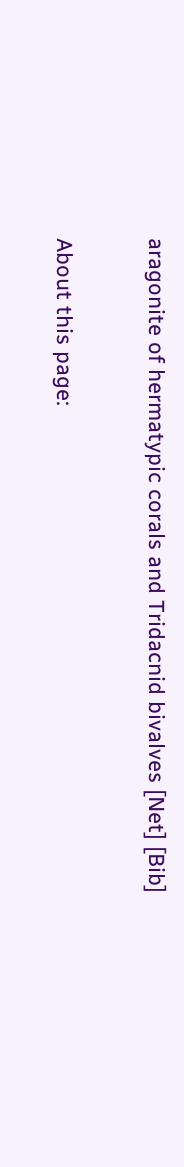aragonite of hermatypic corals and Tridacnid bivalves [Net] [Bib]

About this page: